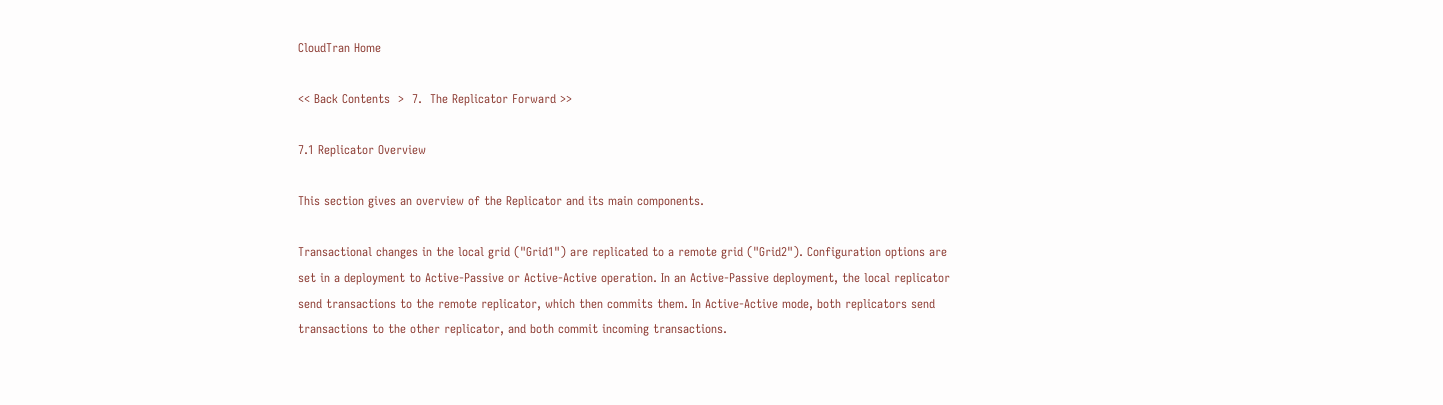CloudTran Home

<< Back Contents  >  7.  The Replicator Forward >>

7.1 Replicator Overview

This section gives an overview of the Replicator and its main components.

Transactional changes in the local grid ("Grid1") are replicated to a remote grid ("Grid2"). Configuration options are set in a deployment to Active-Passive or Active-Active operation. In an Active-Passive deployment, the local replicator send transactions to the remote replicator, which then commits them. In Active-Active mode, both replicators send transactions to the other replicator, and both commit incoming transactions.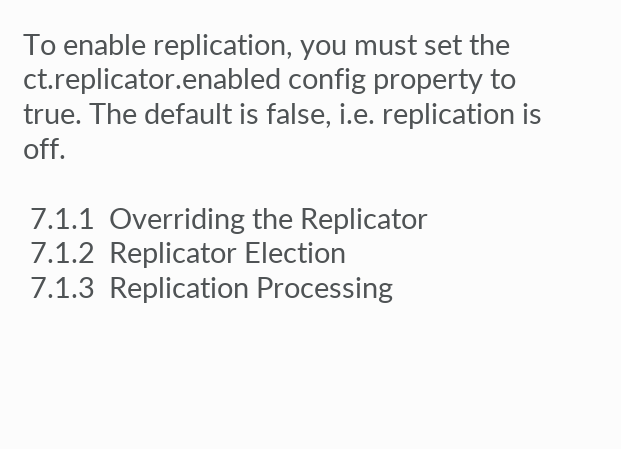To enable replication, you must set the ct.replicator.enabled config property to true. The default is false, i.e. replication is off.

 7.1.1  Overriding the Replicator
 7.1.2  Replicator Election
 7.1.3  Replication Processing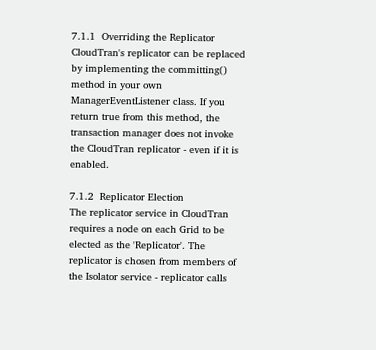7.1.1  Overriding the Replicator
CloudTran's replicator can be replaced by implementing the committing() method in your own ManagerEventListener class. If you return true from this method, the transaction manager does not invoke the CloudTran replicator - even if it is enabled.

7.1.2  Replicator Election
The replicator service in CloudTran requires a node on each Grid to be elected as the 'Replicator'. The replicator is chosen from members of the Isolator service - replicator calls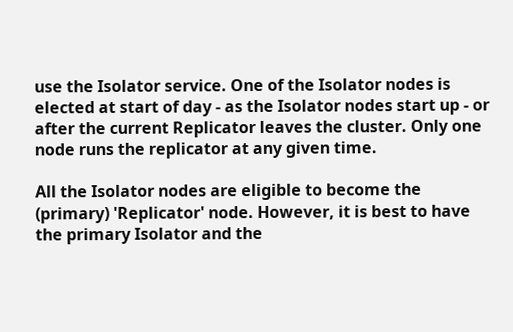use the Isolator service. One of the Isolator nodes is elected at start of day - as the Isolator nodes start up - or after the current Replicator leaves the cluster. Only one node runs the replicator at any given time.

All the Isolator nodes are eligible to become the (primary) 'Replicator' node. However, it is best to have the primary Isolator and the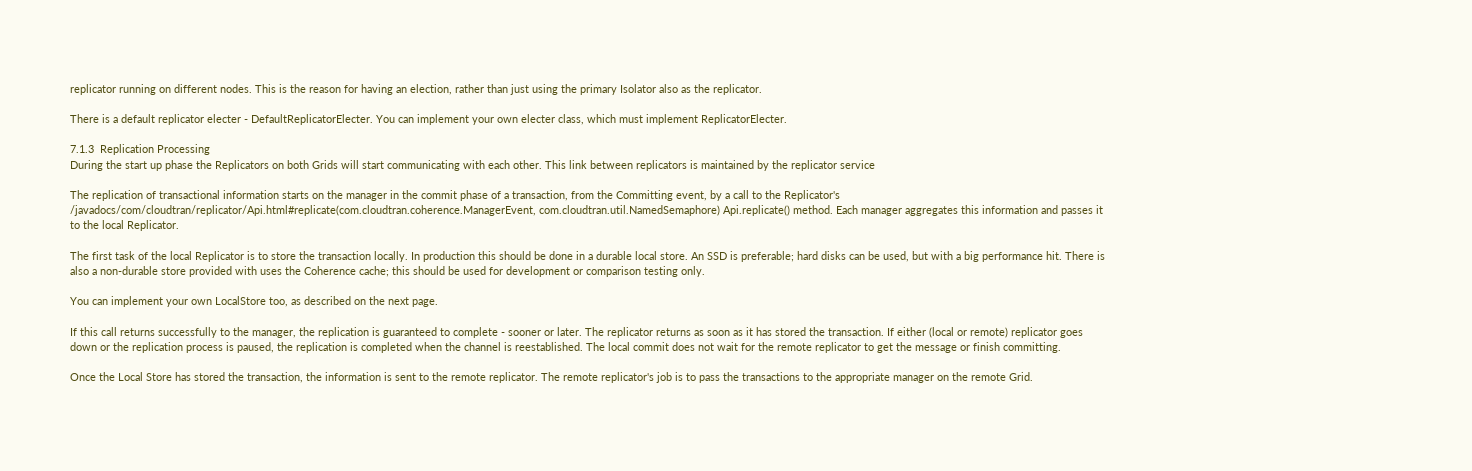replicator running on different nodes. This is the reason for having an election, rather than just using the primary Isolator also as the replicator.

There is a default replicator electer - DefaultReplicatorElecter. You can implement your own electer class, which must implement ReplicatorElecter.

7.1.3  Replication Processing
During the start up phase the Replicators on both Grids will start communicating with each other. This link between replicators is maintained by the replicator service

The replication of transactional information starts on the manager in the commit phase of a transaction, from the Committing event, by a call to the Replicator's /javadocs/com/cloudtran/replicator/Api.html#replicate(com.cloudtran.coherence.ManagerEvent, com.cloudtran.util.NamedSemaphore) Api.replicate() method. Each manager aggregates this information and passes it to the local Replicator.

The first task of the local Replicator is to store the transaction locally. In production this should be done in a durable local store. An SSD is preferable; hard disks can be used, but with a big performance hit. There is also a non-durable store provided with uses the Coherence cache; this should be used for development or comparison testing only.

You can implement your own LocalStore too, as described on the next page.

If this call returns successfully to the manager, the replication is guaranteed to complete - sooner or later. The replicator returns as soon as it has stored the transaction. If either (local or remote) replicator goes down or the replication process is paused, the replication is completed when the channel is reestablished. The local commit does not wait for the remote replicator to get the message or finish committing.

Once the Local Store has stored the transaction, the information is sent to the remote replicator. The remote replicator's job is to pass the transactions to the appropriate manager on the remote Grid.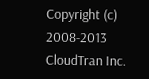Copyright (c) 2008-2013 CloudTran Inc.